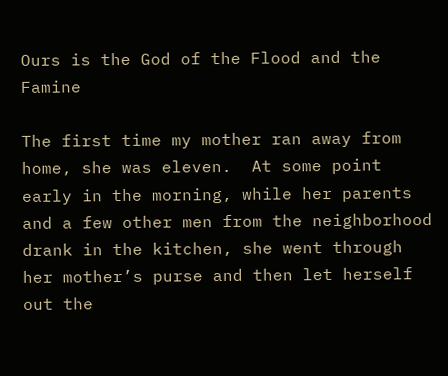Ours is the God of the Flood and the Famine

The first time my mother ran away from home, she was eleven.  At some point early in the morning, while her parents and a few other men from the neighborhood drank in the kitchen, she went through her mother’s purse and then let herself out the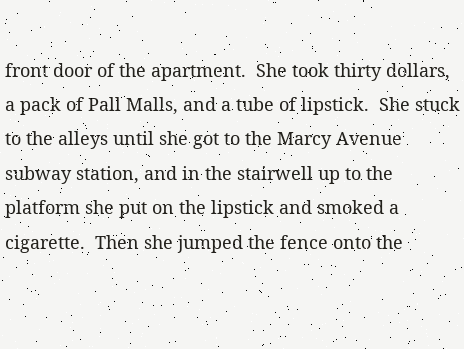front door of the apartment.  She took thirty dollars, a pack of Pall Malls, and a tube of lipstick.  She stuck to the alleys until she got to the Marcy Avenue subway station, and in the stairwell up to the platform she put on the lipstick and smoked a cigarette.  Then she jumped the fence onto the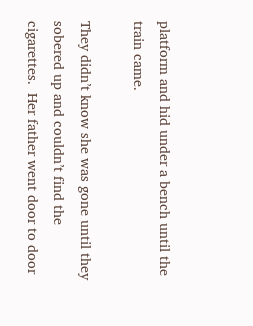platform and hid under a bench until the train came.

They didn’t know she was gone until they sobered up and couldn’t find the cigarettes.  Her father went door to door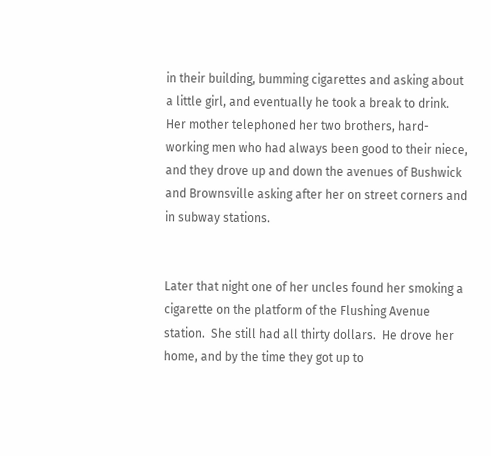in their building, bumming cigarettes and asking about a little girl, and eventually he took a break to drink.  Her mother telephoned her two brothers, hard-working men who had always been good to their niece, and they drove up and down the avenues of Bushwick and Brownsville asking after her on street corners and in subway stations.


Later that night one of her uncles found her smoking a cigarette on the platform of the Flushing Avenue station.  She still had all thirty dollars.  He drove her home, and by the time they got up to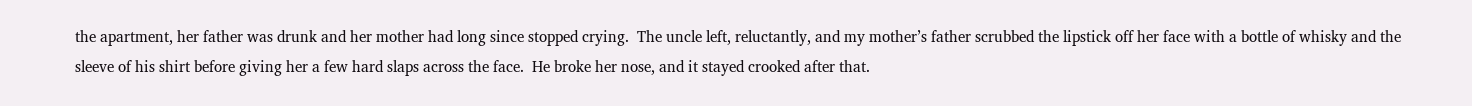the apartment, her father was drunk and her mother had long since stopped crying.  The uncle left, reluctantly, and my mother’s father scrubbed the lipstick off her face with a bottle of whisky and the sleeve of his shirt before giving her a few hard slaps across the face.  He broke her nose, and it stayed crooked after that.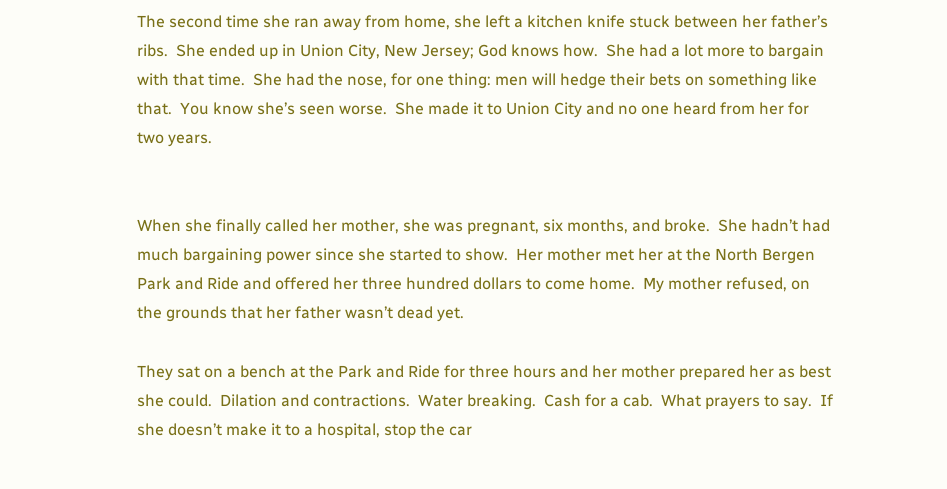The second time she ran away from home, she left a kitchen knife stuck between her father’s ribs.  She ended up in Union City, New Jersey; God knows how.  She had a lot more to bargain with that time.  She had the nose, for one thing: men will hedge their bets on something like that.  You know she’s seen worse.  She made it to Union City and no one heard from her for two years.


When she finally called her mother, she was pregnant, six months, and broke.  She hadn’t had much bargaining power since she started to show.  Her mother met her at the North Bergen Park and Ride and offered her three hundred dollars to come home.  My mother refused, on the grounds that her father wasn’t dead yet.

They sat on a bench at the Park and Ride for three hours and her mother prepared her as best she could.  Dilation and contractions.  Water breaking.  Cash for a cab.  What prayers to say.  If she doesn’t make it to a hospital, stop the car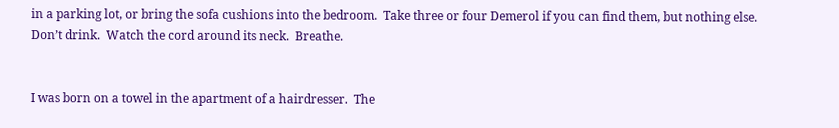in a parking lot, or bring the sofa cushions into the bedroom.  Take three or four Demerol if you can find them, but nothing else.  Don’t drink.  Watch the cord around its neck.  Breathe.


I was born on a towel in the apartment of a hairdresser.  The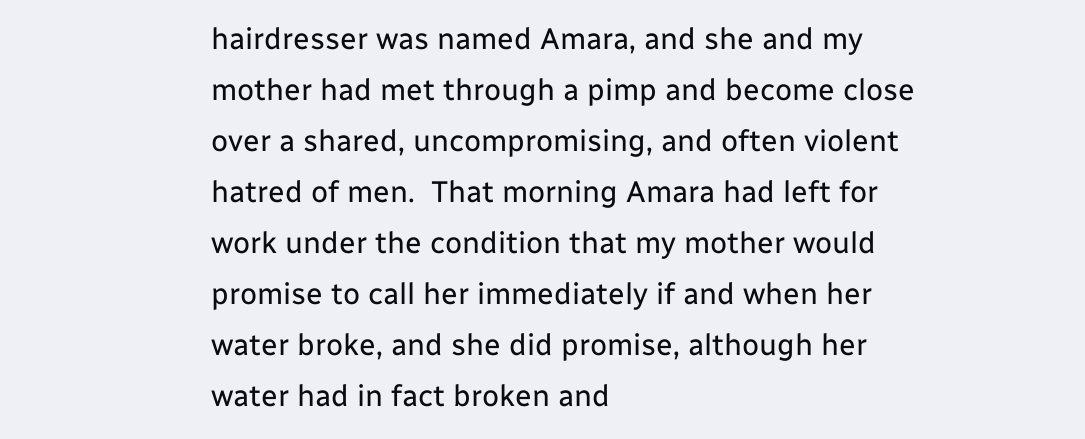hairdresser was named Amara, and she and my mother had met through a pimp and become close over a shared, uncompromising, and often violent hatred of men.  That morning Amara had left for work under the condition that my mother would promise to call her immediately if and when her water broke, and she did promise, although her water had in fact broken and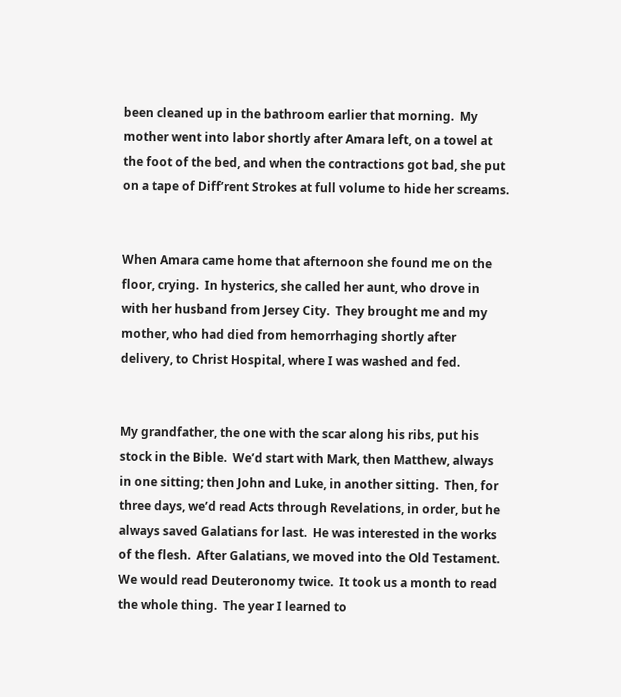been cleaned up in the bathroom earlier that morning.  My mother went into labor shortly after Amara left, on a towel at the foot of the bed, and when the contractions got bad, she put on a tape of Diff’rent Strokes at full volume to hide her screams.


When Amara came home that afternoon she found me on the floor, crying.  In hysterics, she called her aunt, who drove in with her husband from Jersey City.  They brought me and my mother, who had died from hemorrhaging shortly after delivery, to Christ Hospital, where I was washed and fed.


My grandfather, the one with the scar along his ribs, put his stock in the Bible.  We’d start with Mark, then Matthew, always in one sitting; then John and Luke, in another sitting.  Then, for three days, we’d read Acts through Revelations, in order, but he always saved Galatians for last.  He was interested in the works of the flesh.  After Galatians, we moved into the Old Testament.  We would read Deuteronomy twice.  It took us a month to read the whole thing.  The year I learned to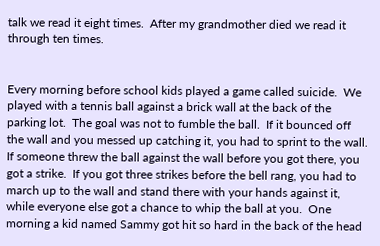talk we read it eight times.  After my grandmother died we read it through ten times.


Every morning before school kids played a game called suicide.  We played with a tennis ball against a brick wall at the back of the parking lot.  The goal was not to fumble the ball.  If it bounced off the wall and you messed up catching it, you had to sprint to the wall.  If someone threw the ball against the wall before you got there, you got a strike.  If you got three strikes before the bell rang, you had to march up to the wall and stand there with your hands against it, while everyone else got a chance to whip the ball at you.  One morning a kid named Sammy got hit so hard in the back of the head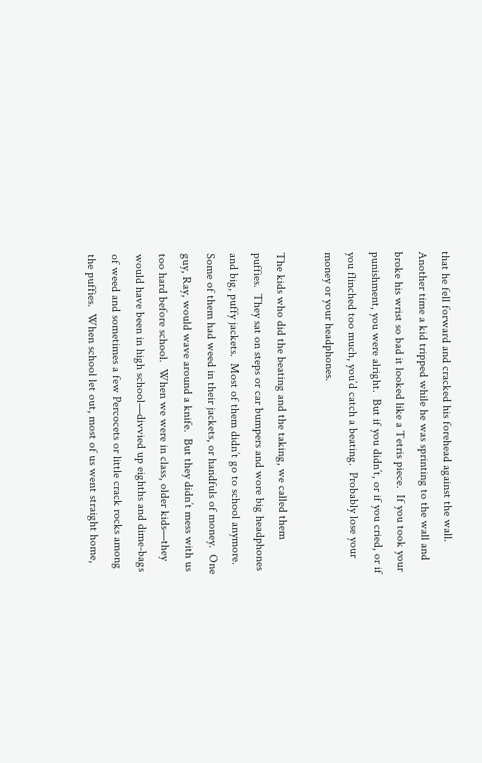that he fell forward and cracked his forehead against the wall.  Another time a kid tripped while he was sprinting to the wall and broke his wrist so bad it looked like a Tetris piece.  If you took your punishment, you were alright.  But if you didn’t, or if you cried, or if you flinched too much, you’d catch a beating.  Probably lose your money or your headphones.

The kids who did the beating and the taking, we called them puffies.  They sat on steps or car bumpers and wore big headphones and big, puffy jackets.  Most of them didn’t go to school anymore.  Some of them had weed in their jackets, or handfuls of money.  One guy, Ray, would wave around a knife.  But they didn’t mess with us too hard before school.  When we were in class, older kids—they would have been in high school—divvied up eighths and dime-bags of weed and sometimes a few Percocets or little crack rocks among the puffies.  When school let out, most of us went straight home,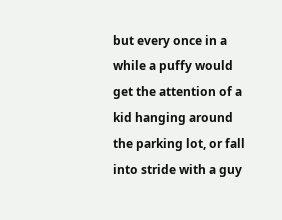but every once in a while a puffy would get the attention of a kid hanging around the parking lot, or fall into stride with a guy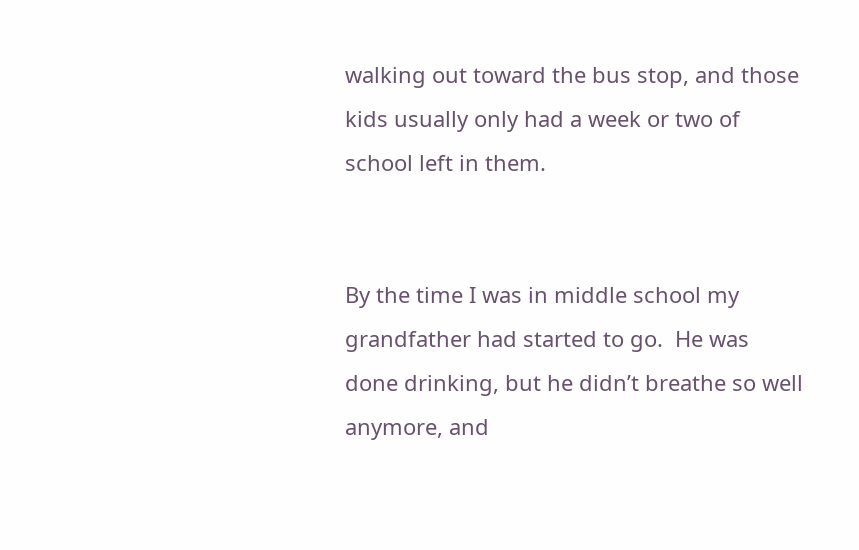walking out toward the bus stop, and those kids usually only had a week or two of school left in them.


By the time I was in middle school my grandfather had started to go.  He was done drinking, but he didn’t breathe so well anymore, and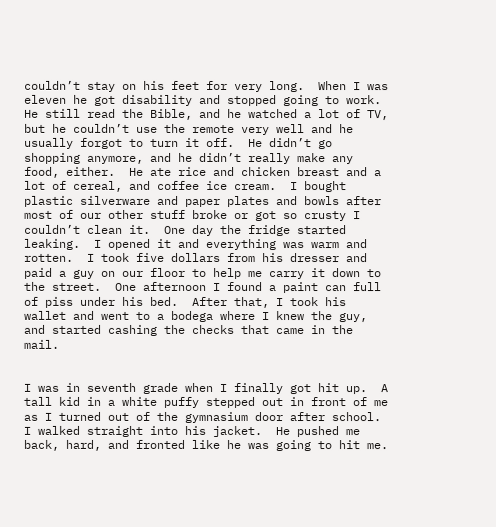couldn’t stay on his feet for very long.  When I was eleven he got disability and stopped going to work.  He still read the Bible, and he watched a lot of TV, but he couldn’t use the remote very well and he usually forgot to turn it off.  He didn’t go shopping anymore, and he didn’t really make any food, either.  He ate rice and chicken breast and a lot of cereal, and coffee ice cream.  I bought plastic silverware and paper plates and bowls after most of our other stuff broke or got so crusty I couldn’t clean it.  One day the fridge started leaking.  I opened it and everything was warm and rotten.  I took five dollars from his dresser and paid a guy on our floor to help me carry it down to the street.  One afternoon I found a paint can full of piss under his bed.  After that, I took his wallet and went to a bodega where I knew the guy, and started cashing the checks that came in the mail.


I was in seventh grade when I finally got hit up.  A tall kid in a white puffy stepped out in front of me as I turned out of the gymnasium door after school.  I walked straight into his jacket.  He pushed me back, hard, and fronted like he was going to hit me.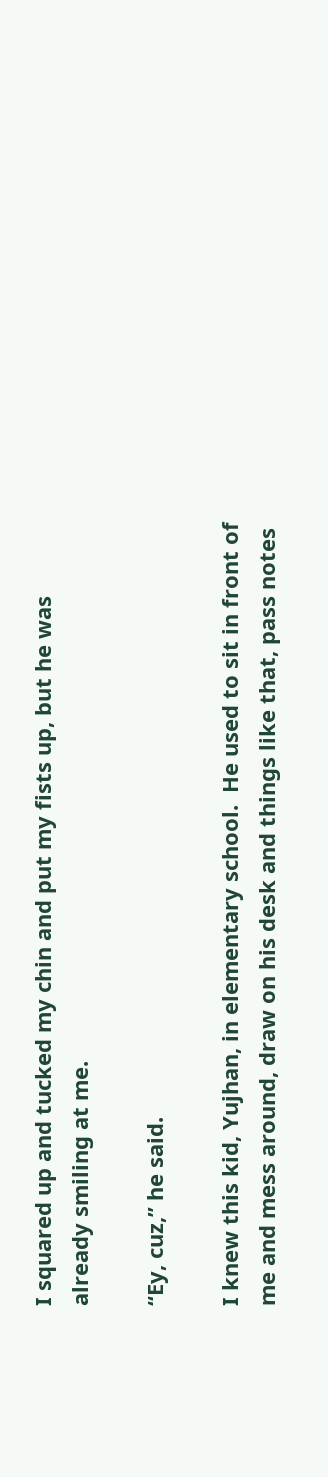I squared up and tucked my chin and put my fists up, but he was already smiling at me.

“Ey, cuz,” he said.

I knew this kid, Yujhan, in elementary school.  He used to sit in front of me and mess around, draw on his desk and things like that, pass notes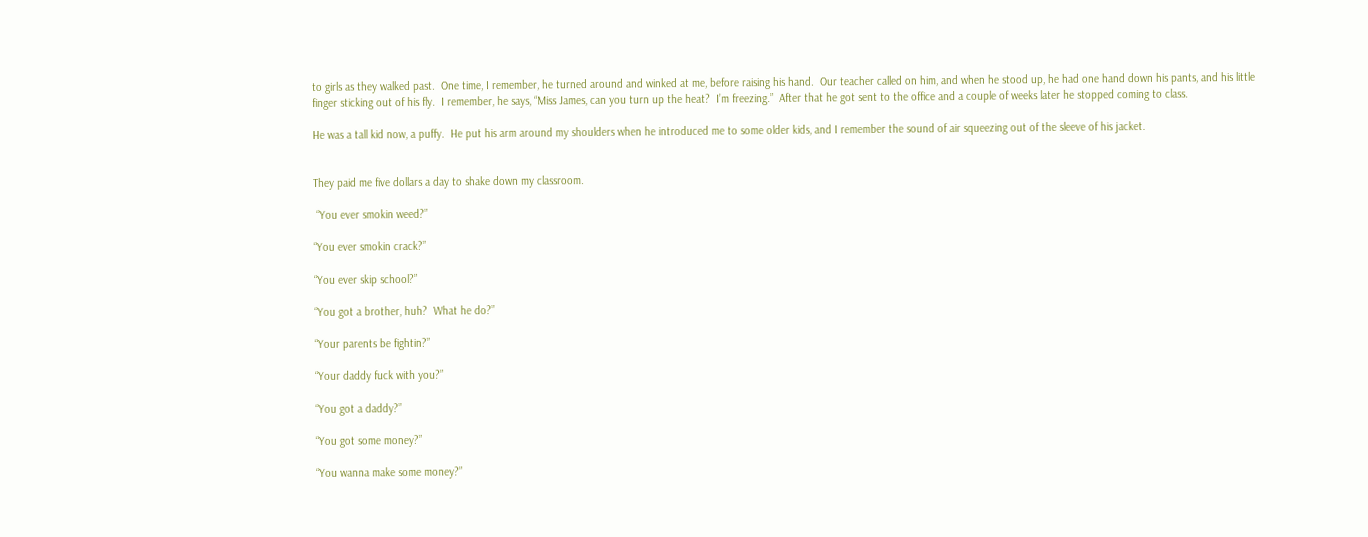to girls as they walked past.  One time, I remember, he turned around and winked at me, before raising his hand.  Our teacher called on him, and when he stood up, he had one hand down his pants, and his little finger sticking out of his fly.  I remember, he says, “Miss James, can you turn up the heat?  I’m freezing.”  After that he got sent to the office and a couple of weeks later he stopped coming to class.

He was a tall kid now, a puffy.  He put his arm around my shoulders when he introduced me to some older kids, and I remember the sound of air squeezing out of the sleeve of his jacket.


They paid me five dollars a day to shake down my classroom.

 “You ever smokin weed?”

“You ever smokin crack?”

“You ever skip school?”

“You got a brother, huh?  What he do?”

“Your parents be fightin?”

“Your daddy fuck with you?”

“You got a daddy?”

“You got some money?”

“You wanna make some money?”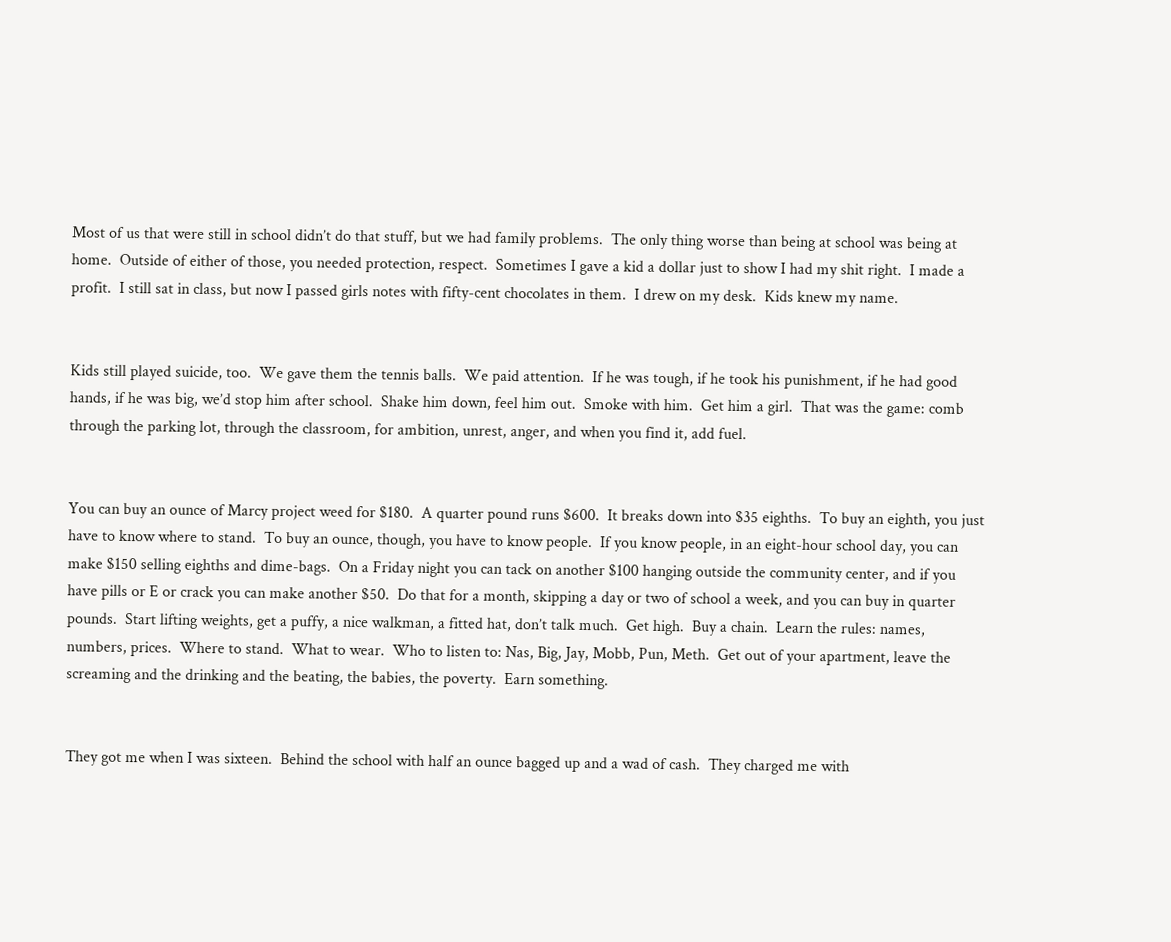Most of us that were still in school didn’t do that stuff, but we had family problems.  The only thing worse than being at school was being at home.  Outside of either of those, you needed protection, respect.  Sometimes I gave a kid a dollar just to show I had my shit right.  I made a profit.  I still sat in class, but now I passed girls notes with fifty-cent chocolates in them.  I drew on my desk.  Kids knew my name.


Kids still played suicide, too.  We gave them the tennis balls.  We paid attention.  If he was tough, if he took his punishment, if he had good hands, if he was big, we’d stop him after school.  Shake him down, feel him out.  Smoke with him.  Get him a girl.  That was the game: comb through the parking lot, through the classroom, for ambition, unrest, anger, and when you find it, add fuel.


You can buy an ounce of Marcy project weed for $180.  A quarter pound runs $600.  It breaks down into $35 eighths.  To buy an eighth, you just have to know where to stand.  To buy an ounce, though, you have to know people.  If you know people, in an eight-hour school day, you can make $150 selling eighths and dime-bags.  On a Friday night you can tack on another $100 hanging outside the community center, and if you have pills or E or crack you can make another $50.  Do that for a month, skipping a day or two of school a week, and you can buy in quarter pounds.  Start lifting weights, get a puffy, a nice walkman, a fitted hat, don’t talk much.  Get high.  Buy a chain.  Learn the rules: names, numbers, prices.  Where to stand.  What to wear.  Who to listen to: Nas, Big, Jay, Mobb, Pun, Meth.  Get out of your apartment, leave the screaming and the drinking and the beating, the babies, the poverty.  Earn something.


They got me when I was sixteen.  Behind the school with half an ounce bagged up and a wad of cash.  They charged me with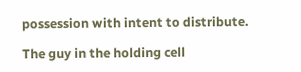possession with intent to distribute.

The guy in the holding cell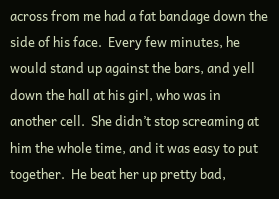across from me had a fat bandage down the side of his face.  Every few minutes, he would stand up against the bars, and yell down the hall at his girl, who was in another cell.  She didn’t stop screaming at him the whole time, and it was easy to put together.  He beat her up pretty bad,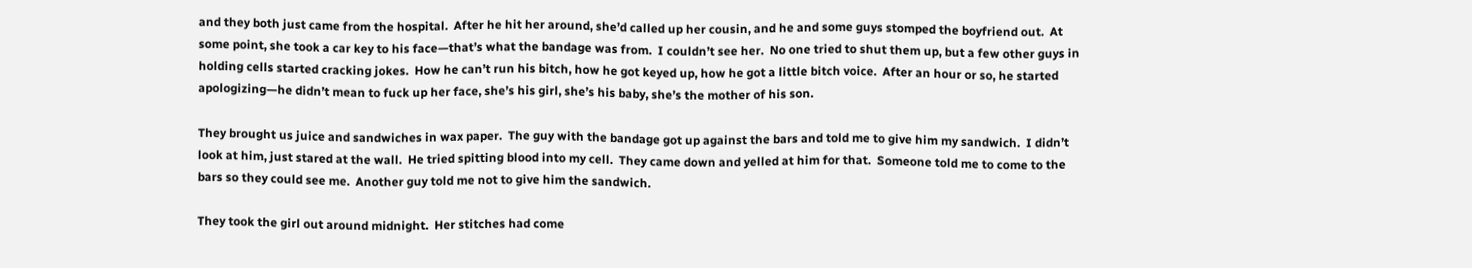and they both just came from the hospital.  After he hit her around, she’d called up her cousin, and he and some guys stomped the boyfriend out.  At some point, she took a car key to his face—that’s what the bandage was from.  I couldn’t see her.  No one tried to shut them up, but a few other guys in holding cells started cracking jokes.  How he can’t run his bitch, how he got keyed up, how he got a little bitch voice.  After an hour or so, he started apologizing—he didn’t mean to fuck up her face, she’s his girl, she’s his baby, she’s the mother of his son.

They brought us juice and sandwiches in wax paper.  The guy with the bandage got up against the bars and told me to give him my sandwich.  I didn’t look at him, just stared at the wall.  He tried spitting blood into my cell.  They came down and yelled at him for that.  Someone told me to come to the bars so they could see me.  Another guy told me not to give him the sandwich.

They took the girl out around midnight.  Her stitches had come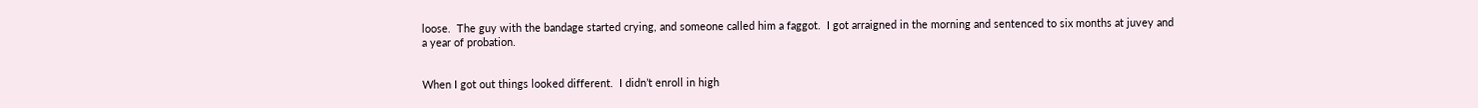loose.  The guy with the bandage started crying, and someone called him a faggot.  I got arraigned in the morning and sentenced to six months at juvey and a year of probation.


When I got out things looked different.  I didn’t enroll in high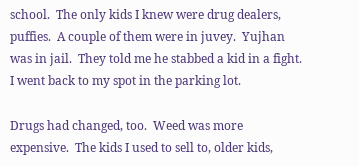school.  The only kids I knew were drug dealers, puffies.  A couple of them were in juvey.  Yujhan was in jail.  They told me he stabbed a kid in a fight.  I went back to my spot in the parking lot.

Drugs had changed, too.  Weed was more expensive.  The kids I used to sell to, older kids,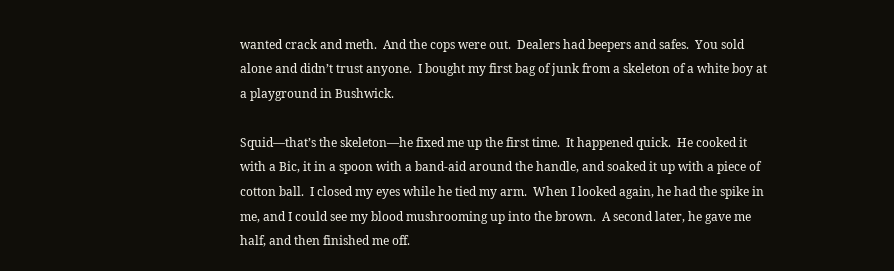wanted crack and meth.  And the cops were out.  Dealers had beepers and safes.  You sold alone and didn’t trust anyone.  I bought my first bag of junk from a skeleton of a white boy at a playground in Bushwick.

Squid—that’s the skeleton—he fixed me up the first time.  It happened quick.  He cooked it with a Bic, it in a spoon with a band-aid around the handle, and soaked it up with a piece of cotton ball.  I closed my eyes while he tied my arm.  When I looked again, he had the spike in me, and I could see my blood mushrooming up into the brown.  A second later, he gave me half, and then finished me off.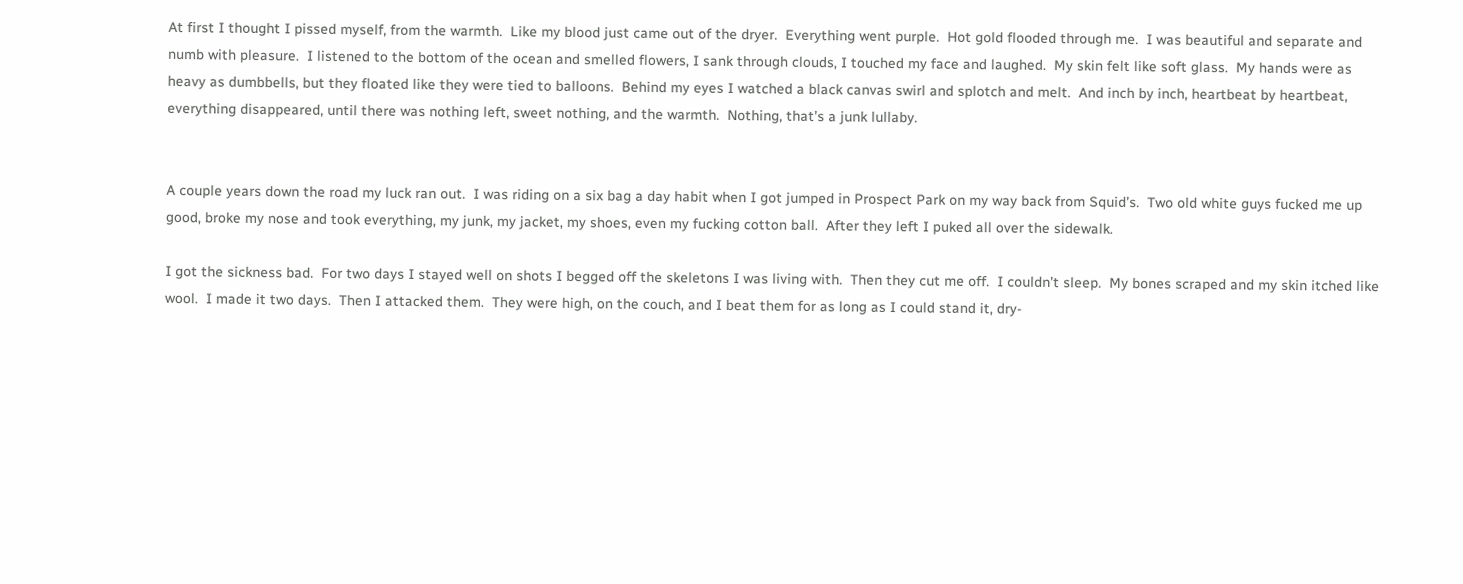At first I thought I pissed myself, from the warmth.  Like my blood just came out of the dryer.  Everything went purple.  Hot gold flooded through me.  I was beautiful and separate and numb with pleasure.  I listened to the bottom of the ocean and smelled flowers, I sank through clouds, I touched my face and laughed.  My skin felt like soft glass.  My hands were as heavy as dumbbells, but they floated like they were tied to balloons.  Behind my eyes I watched a black canvas swirl and splotch and melt.  And inch by inch, heartbeat by heartbeat, everything disappeared, until there was nothing left, sweet nothing, and the warmth.  Nothing, that’s a junk lullaby.


A couple years down the road my luck ran out.  I was riding on a six bag a day habit when I got jumped in Prospect Park on my way back from Squid’s.  Two old white guys fucked me up good, broke my nose and took everything, my junk, my jacket, my shoes, even my fucking cotton ball.  After they left I puked all over the sidewalk.

I got the sickness bad.  For two days I stayed well on shots I begged off the skeletons I was living with.  Then they cut me off.  I couldn’t sleep.  My bones scraped and my skin itched like wool.  I made it two days.  Then I attacked them.  They were high, on the couch, and I beat them for as long as I could stand it, dry-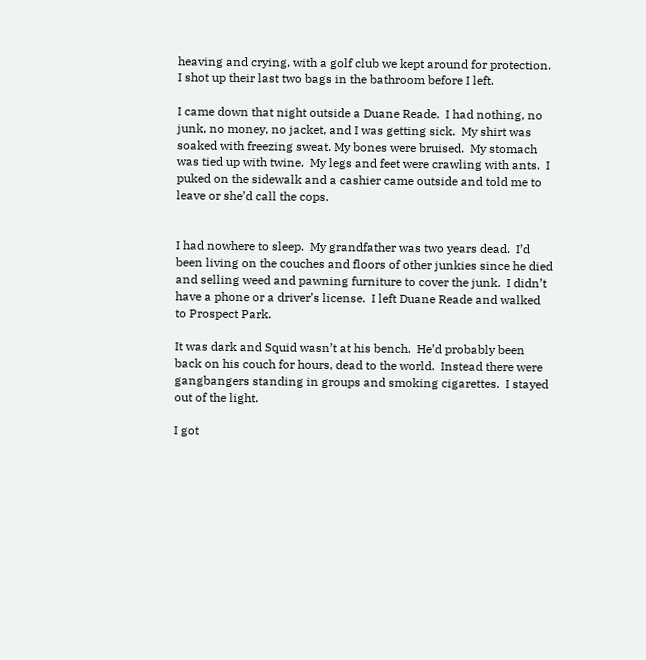heaving and crying, with a golf club we kept around for protection.  I shot up their last two bags in the bathroom before I left.

I came down that night outside a Duane Reade.  I had nothing, no junk, no money, no jacket, and I was getting sick.  My shirt was soaked with freezing sweat. My bones were bruised.  My stomach was tied up with twine.  My legs and feet were crawling with ants.  I puked on the sidewalk and a cashier came outside and told me to leave or she’d call the cops.


I had nowhere to sleep.  My grandfather was two years dead.  I’d been living on the couches and floors of other junkies since he died and selling weed and pawning furniture to cover the junk.  I didn’t have a phone or a driver’s license.  I left Duane Reade and walked to Prospect Park.

It was dark and Squid wasn’t at his bench.  He’d probably been back on his couch for hours, dead to the world.  Instead there were gangbangers standing in groups and smoking cigarettes.  I stayed out of the light.

I got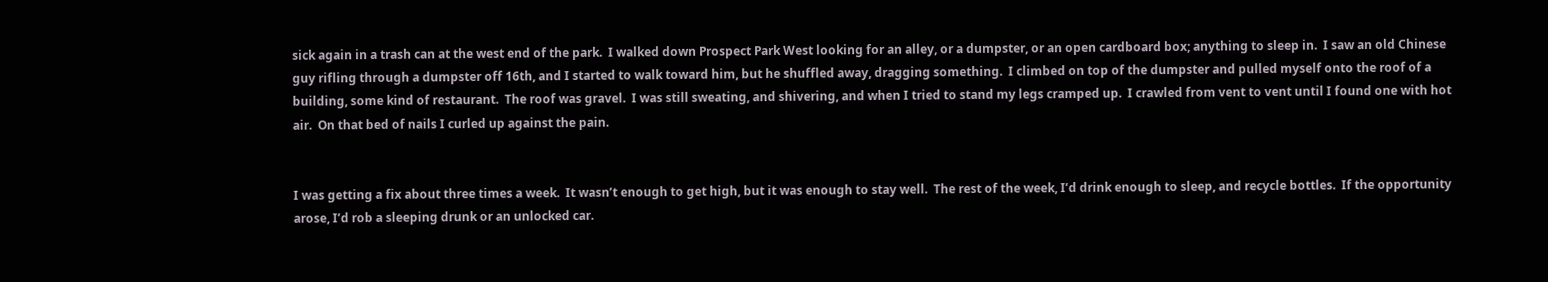sick again in a trash can at the west end of the park.  I walked down Prospect Park West looking for an alley, or a dumpster, or an open cardboard box; anything to sleep in.  I saw an old Chinese guy rifling through a dumpster off 16th, and I started to walk toward him, but he shuffled away, dragging something.  I climbed on top of the dumpster and pulled myself onto the roof of a building, some kind of restaurant.  The roof was gravel.  I was still sweating, and shivering, and when I tried to stand my legs cramped up.  I crawled from vent to vent until I found one with hot air.  On that bed of nails I curled up against the pain.


I was getting a fix about three times a week.  It wasn’t enough to get high, but it was enough to stay well.  The rest of the week, I’d drink enough to sleep, and recycle bottles.  If the opportunity arose, I’d rob a sleeping drunk or an unlocked car.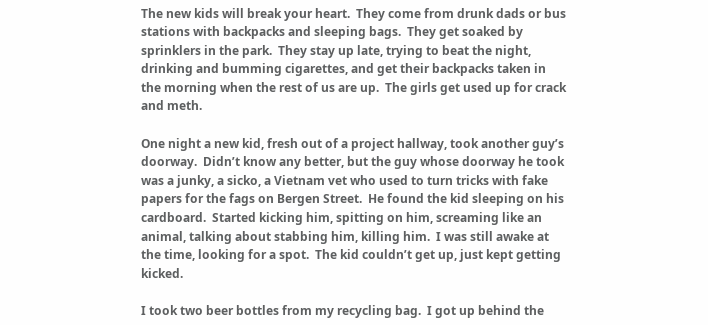The new kids will break your heart.  They come from drunk dads or bus stations with backpacks and sleeping bags.  They get soaked by sprinklers in the park.  They stay up late, trying to beat the night, drinking and bumming cigarettes, and get their backpacks taken in the morning when the rest of us are up.  The girls get used up for crack and meth.

One night a new kid, fresh out of a project hallway, took another guy’s doorway.  Didn’t know any better, but the guy whose doorway he took was a junky, a sicko, a Vietnam vet who used to turn tricks with fake papers for the fags on Bergen Street.  He found the kid sleeping on his cardboard.  Started kicking him, spitting on him, screaming like an animal, talking about stabbing him, killing him.  I was still awake at the time, looking for a spot.  The kid couldn’t get up, just kept getting kicked.

I took two beer bottles from my recycling bag.  I got up behind the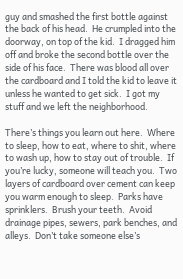guy and smashed the first bottle against the back of his head.  He crumpled into the doorway, on top of the kid.  I dragged him off and broke the second bottle over the side of his face.  There was blood all over the cardboard and I told the kid to leave it unless he wanted to get sick.  I got my stuff and we left the neighborhood.

There’s things you learn out here.  Where to sleep, how to eat, where to shit, where to wash up, how to stay out of trouble.  If you’re lucky, someone will teach you.  Two layers of cardboard over cement can keep you warm enough to sleep.  Parks have sprinklers.  Brush your teeth.  Avoid drainage pipes, sewers, park benches, and alleys.  Don’t take someone else’s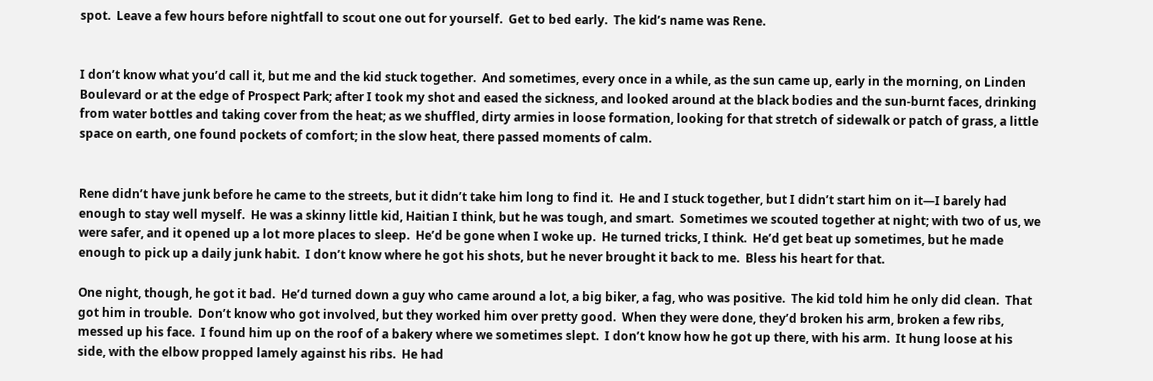spot.  Leave a few hours before nightfall to scout one out for yourself.  Get to bed early.  The kid’s name was Rene.


I don’t know what you’d call it, but me and the kid stuck together.  And sometimes, every once in a while, as the sun came up, early in the morning, on Linden Boulevard or at the edge of Prospect Park; after I took my shot and eased the sickness, and looked around at the black bodies and the sun-burnt faces, drinking from water bottles and taking cover from the heat; as we shuffled, dirty armies in loose formation, looking for that stretch of sidewalk or patch of grass, a little space on earth, one found pockets of comfort; in the slow heat, there passed moments of calm.


Rene didn’t have junk before he came to the streets, but it didn’t take him long to find it.  He and I stuck together, but I didn’t start him on it—I barely had enough to stay well myself.  He was a skinny little kid, Haitian I think, but he was tough, and smart.  Sometimes we scouted together at night; with two of us, we were safer, and it opened up a lot more places to sleep.  He’d be gone when I woke up.  He turned tricks, I think.  He’d get beat up sometimes, but he made enough to pick up a daily junk habit.  I don’t know where he got his shots, but he never brought it back to me.  Bless his heart for that.

One night, though, he got it bad.  He’d turned down a guy who came around a lot, a big biker, a fag, who was positive.  The kid told him he only did clean.  That got him in trouble.  Don’t know who got involved, but they worked him over pretty good.  When they were done, they’d broken his arm, broken a few ribs, messed up his face.  I found him up on the roof of a bakery where we sometimes slept.  I don’t know how he got up there, with his arm.  It hung loose at his side, with the elbow propped lamely against his ribs.  He had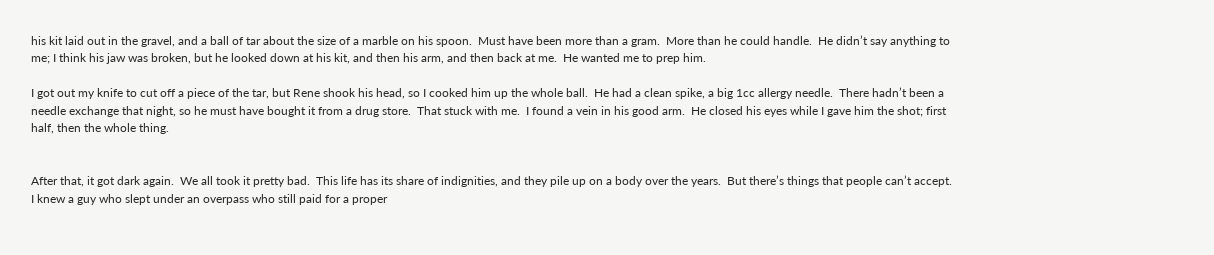his kit laid out in the gravel, and a ball of tar about the size of a marble on his spoon.  Must have been more than a gram.  More than he could handle.  He didn’t say anything to me; I think his jaw was broken, but he looked down at his kit, and then his arm, and then back at me.  He wanted me to prep him.

I got out my knife to cut off a piece of the tar, but Rene shook his head, so I cooked him up the whole ball.  He had a clean spike, a big 1cc allergy needle.  There hadn’t been a needle exchange that night, so he must have bought it from a drug store.  That stuck with me.  I found a vein in his good arm.  He closed his eyes while I gave him the shot; first half, then the whole thing.


After that, it got dark again.  We all took it pretty bad.  This life has its share of indignities, and they pile up on a body over the years.  But there’s things that people can’t accept.  I knew a guy who slept under an overpass who still paid for a proper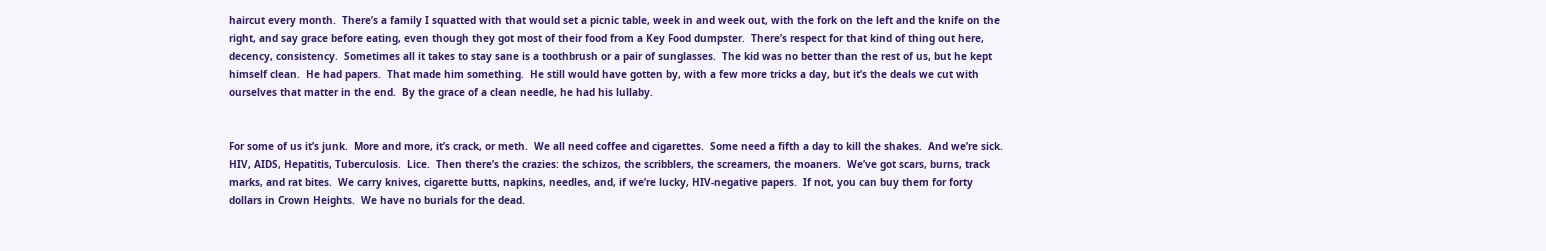haircut every month.  There’s a family I squatted with that would set a picnic table, week in and week out, with the fork on the left and the knife on the right, and say grace before eating, even though they got most of their food from a Key Food dumpster.  There’s respect for that kind of thing out here, decency, consistency.  Sometimes all it takes to stay sane is a toothbrush or a pair of sunglasses.  The kid was no better than the rest of us, but he kept himself clean.  He had papers.  That made him something.  He still would have gotten by, with a few more tricks a day, but it’s the deals we cut with ourselves that matter in the end.  By the grace of a clean needle, he had his lullaby.


For some of us it’s junk.  More and more, it’s crack, or meth.  We all need coffee and cigarettes.  Some need a fifth a day to kill the shakes.  And we’re sick.  HIV, AIDS, Hepatitis, Tuberculosis.  Lice.  Then there’s the crazies: the schizos, the scribblers, the screamers, the moaners.  We’ve got scars, burns, track marks, and rat bites.  We carry knives, cigarette butts, napkins, needles, and, if we’re lucky, HIV-negative papers.  If not, you can buy them for forty dollars in Crown Heights.  We have no burials for the dead.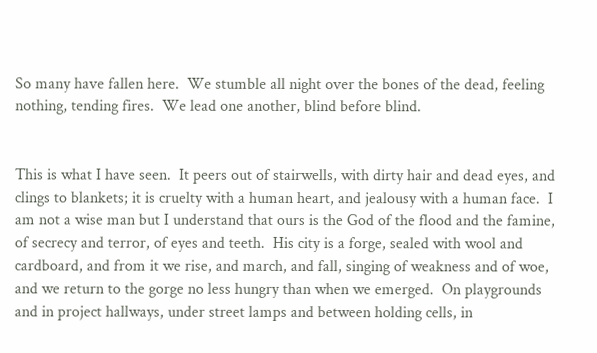So many have fallen here.  We stumble all night over the bones of the dead, feeling nothing, tending fires.  We lead one another, blind before blind.


This is what I have seen.  It peers out of stairwells, with dirty hair and dead eyes, and clings to blankets; it is cruelty with a human heart, and jealousy with a human face.  I am not a wise man but I understand that ours is the God of the flood and the famine, of secrecy and terror, of eyes and teeth.  His city is a forge, sealed with wool and cardboard, and from it we rise, and march, and fall, singing of weakness and of woe, and we return to the gorge no less hungry than when we emerged.  On playgrounds and in project hallways, under street lamps and between holding cells, in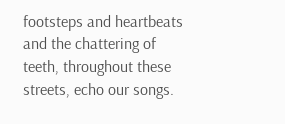footsteps and heartbeats and the chattering of teeth, throughout these streets, echo our songs.